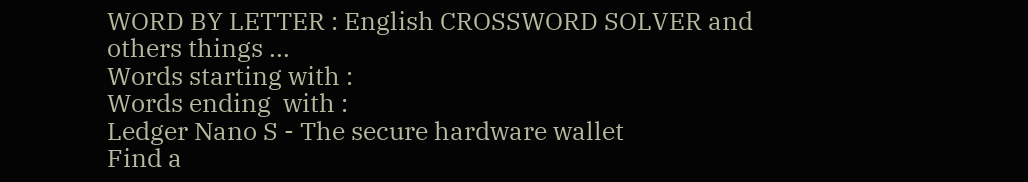WORD BY LETTER : English CROSSWORD SOLVER and others things ...
Words starting with :
Words ending  with :
Ledger Nano S - The secure hardware wallet
Find a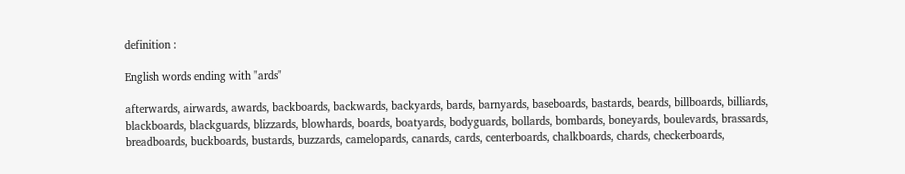definition :

English words ending with "ards"

afterwards, airwards, awards, backboards, backwards, backyards, bards, barnyards, baseboards, bastards, beards, billboards, billiards, blackboards, blackguards, blizzards, blowhards, boards, boatyards, bodyguards, bollards, bombards, boneyards, boulevards, brassards, breadboards, buckboards, bustards, buzzards, camelopards, canards, cards, centerboards, chalkboards, chards, checkerboards,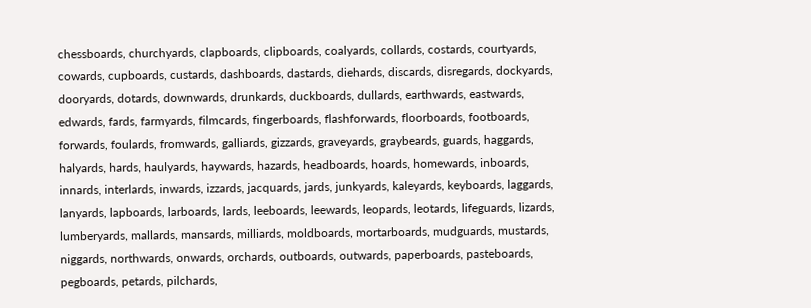chessboards, churchyards, clapboards, clipboards, coalyards, collards, costards, courtyards, cowards, cupboards, custards, dashboards, dastards, diehards, discards, disregards, dockyards, dooryards, dotards, downwards, drunkards, duckboards, dullards, earthwards, eastwards, edwards, fards, farmyards, filmcards, fingerboards, flashforwards, floorboards, footboards, forwards, foulards, fromwards, galliards, gizzards, graveyards, graybeards, guards, haggards, halyards, hards, haulyards, haywards, hazards, headboards, hoards, homewards, inboards, innards, interlards, inwards, izzards, jacquards, jards, junkyards, kaleyards, keyboards, laggards, lanyards, lapboards, larboards, lards, leeboards, leewards, leopards, leotards, lifeguards, lizards, lumberyards, mallards, mansards, milliards, moldboards, mortarboards, mudguards, mustards, niggards, northwards, onwards, orchards, outboards, outwards, paperboards, pasteboards, pegboards, petards, pilchards,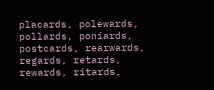placards, polewards, pollards, poniards, postcards, rearwards, regards, retards, rewards, ritards,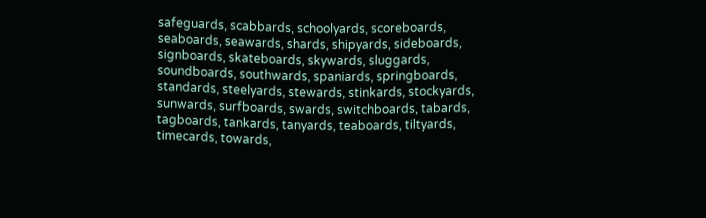safeguards, scabbards, schoolyards, scoreboards, seaboards, seawards, shards, shipyards, sideboards, signboards, skateboards, skywards, sluggards, soundboards, southwards, spaniards, springboards, standards, steelyards, stewards, stinkards, stockyards, sunwards, surfboards, swards, switchboards, tabards, tagboards, tankards, tanyards, teaboards, tiltyards, timecards, towards,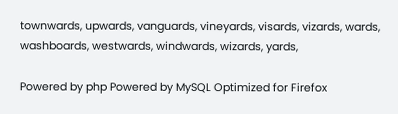townwards, upwards, vanguards, vineyards, visards, vizards, wards, washboards, westwards, windwards, wizards, yards,

Powered by php Powered by MySQL Optimized for Firefox